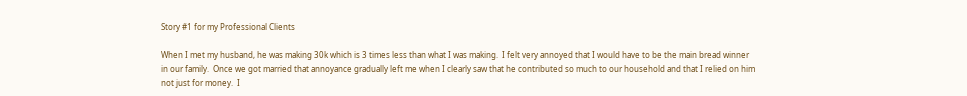Story #1 for my Professional Clients

When I met my husband, he was making 30k which is 3 times less than what I was making.  I felt very annoyed that I would have to be the main bread winner in our family.  Once we got married that annoyance gradually left me when I clearly saw that he contributed so much to our household and that I relied on him not just for money.  I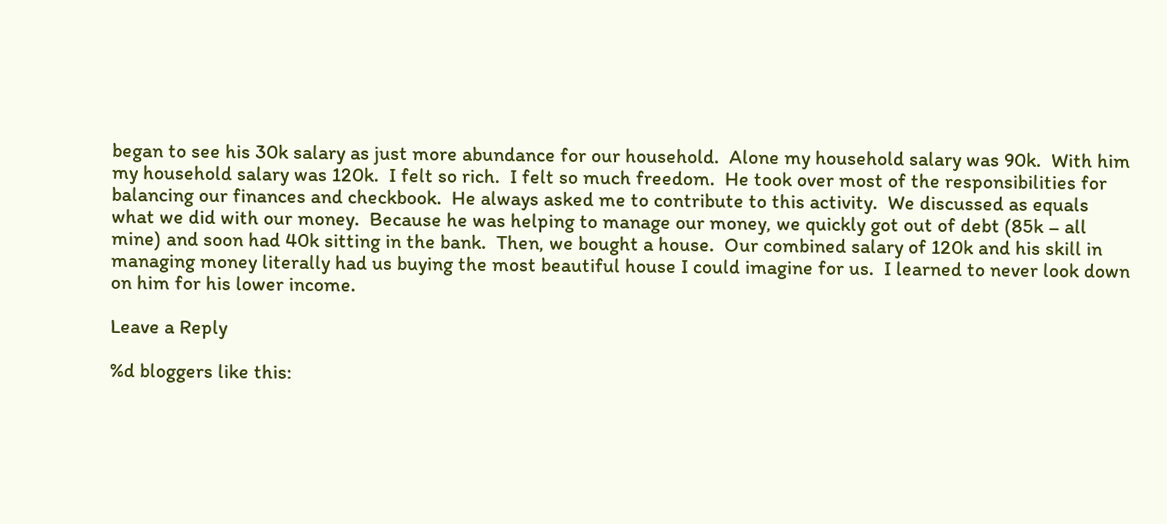began to see his 30k salary as just more abundance for our household.  Alone my household salary was 90k.  With him my household salary was 120k.  I felt so rich.  I felt so much freedom.  He took over most of the responsibilities for balancing our finances and checkbook.  He always asked me to contribute to this activity.  We discussed as equals what we did with our money.  Because he was helping to manage our money, we quickly got out of debt (85k – all mine) and soon had 40k sitting in the bank.  Then, we bought a house.  Our combined salary of 120k and his skill in managing money literally had us buying the most beautiful house I could imagine for us.  I learned to never look down on him for his lower income.

Leave a Reply

%d bloggers like this: